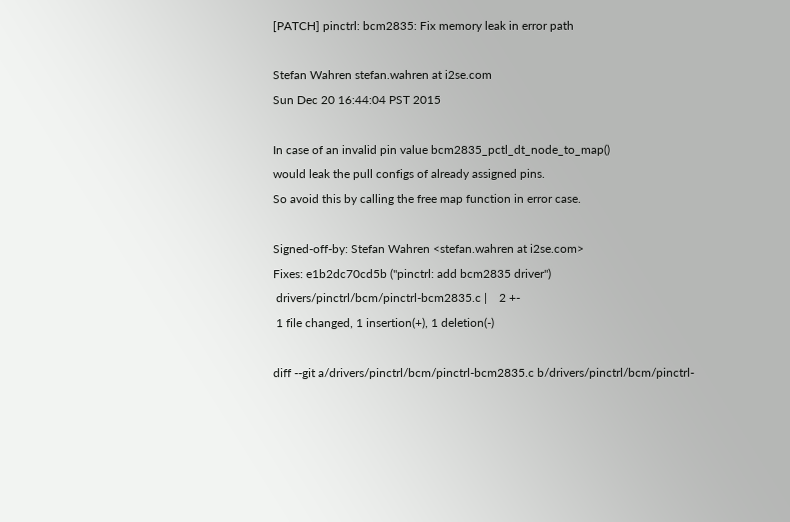[PATCH] pinctrl: bcm2835: Fix memory leak in error path

Stefan Wahren stefan.wahren at i2se.com
Sun Dec 20 16:44:04 PST 2015

In case of an invalid pin value bcm2835_pctl_dt_node_to_map()
would leak the pull configs of already assigned pins.
So avoid this by calling the free map function in error case.

Signed-off-by: Stefan Wahren <stefan.wahren at i2se.com>
Fixes: e1b2dc70cd5b ("pinctrl: add bcm2835 driver")
 drivers/pinctrl/bcm/pinctrl-bcm2835.c |    2 +-
 1 file changed, 1 insertion(+), 1 deletion(-)

diff --git a/drivers/pinctrl/bcm/pinctrl-bcm2835.c b/drivers/pinctrl/bcm/pinctrl-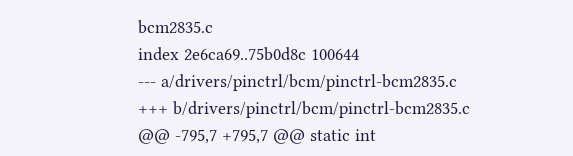bcm2835.c
index 2e6ca69..75b0d8c 100644
--- a/drivers/pinctrl/bcm/pinctrl-bcm2835.c
+++ b/drivers/pinctrl/bcm/pinctrl-bcm2835.c
@@ -795,7 +795,7 @@ static int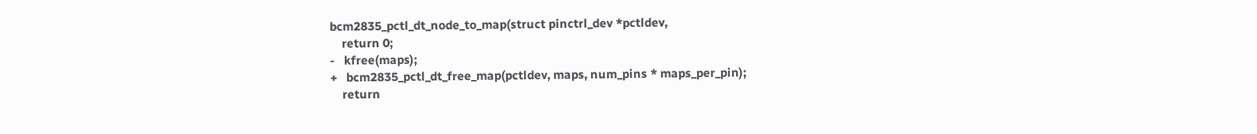bcm2835_pctl_dt_node_to_map(struct pinctrl_dev *pctldev,
    return 0;
-   kfree(maps);
+   bcm2835_pctl_dt_free_map(pctldev, maps, num_pins * maps_per_pin);
    return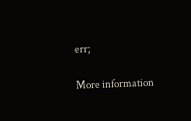err;

More information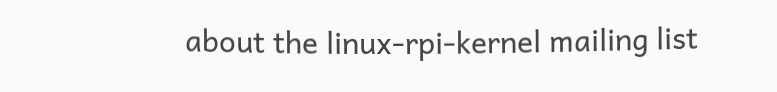about the linux-rpi-kernel mailing list